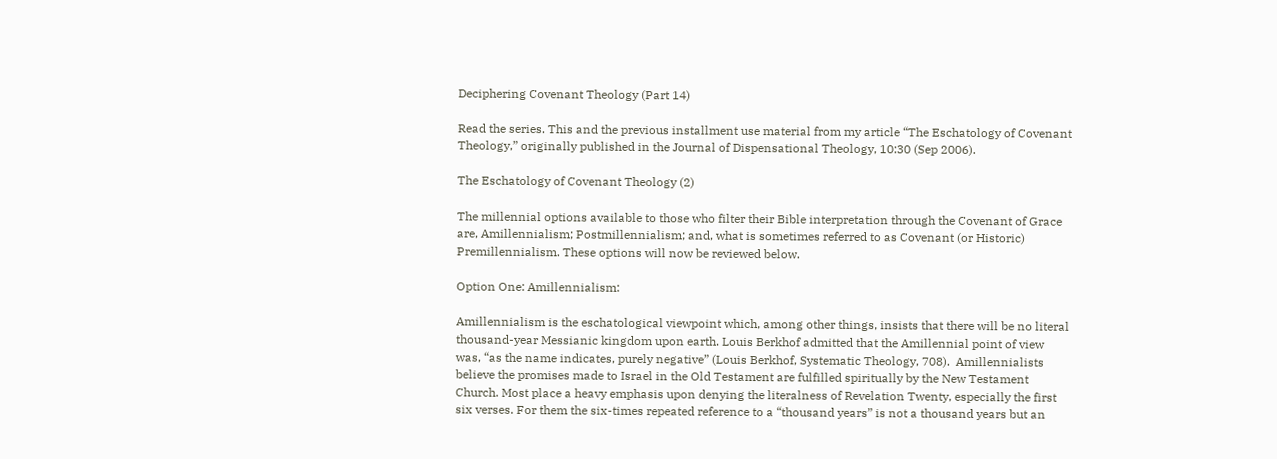Deciphering Covenant Theology (Part 14)

Read the series. This and the previous installment use material from my article “The Eschatology of Covenant Theology,” originally published in the Journal of Dispensational Theology, 10:30 (Sep 2006).

The Eschatology of Covenant Theology (2)

The millennial options available to those who filter their Bible interpretation through the Covenant of Grace are, Amillennialism; Postmillennialism; and, what is sometimes referred to as Covenant (or Historic) Premillennialism. These options will now be reviewed below.

Option One: Amillennialism:

Amillennialism is the eschatological viewpoint which, among other things, insists that there will be no literal thousand-year Messianic kingdom upon earth. Louis Berkhof admitted that the Amillennial point of view was, “as the name indicates, purely negative” (Louis Berkhof, Systematic Theology, 708).  Amillennialists believe the promises made to Israel in the Old Testament are fulfilled spiritually by the New Testament Church. Most place a heavy emphasis upon denying the literalness of Revelation Twenty, especially the first six verses. For them the six-times repeated reference to a “thousand years” is not a thousand years but an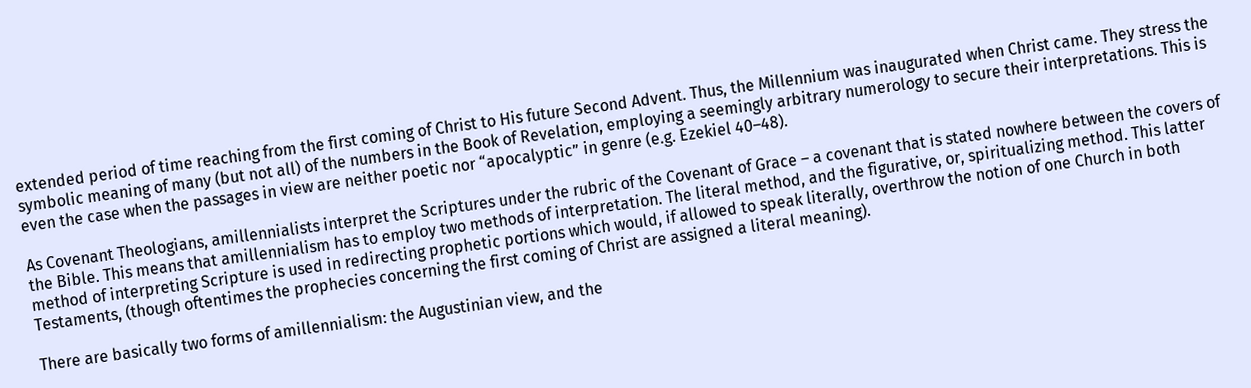extended period of time reaching from the first coming of Christ to His future Second Advent. Thus, the Millennium was inaugurated when Christ came. They stress the symbolic meaning of many (but not all) of the numbers in the Book of Revelation, employing a seemingly arbitrary numerology to secure their interpretations. This is even the case when the passages in view are neither poetic nor “apocalyptic” in genre (e.g. Ezekiel 40–48).

As Covenant Theologians, amillennialists interpret the Scriptures under the rubric of the Covenant of Grace – a covenant that is stated nowhere between the covers of the Bible. This means that amillennialism has to employ two methods of interpretation. The literal method, and the figurative, or, spiritualizing method. This latter method of interpreting Scripture is used in redirecting prophetic portions which would, if allowed to speak literally, overthrow the notion of one Church in both Testaments, (though oftentimes the prophecies concerning the first coming of Christ are assigned a literal meaning).

There are basically two forms of amillennialism: the Augustinian view, and the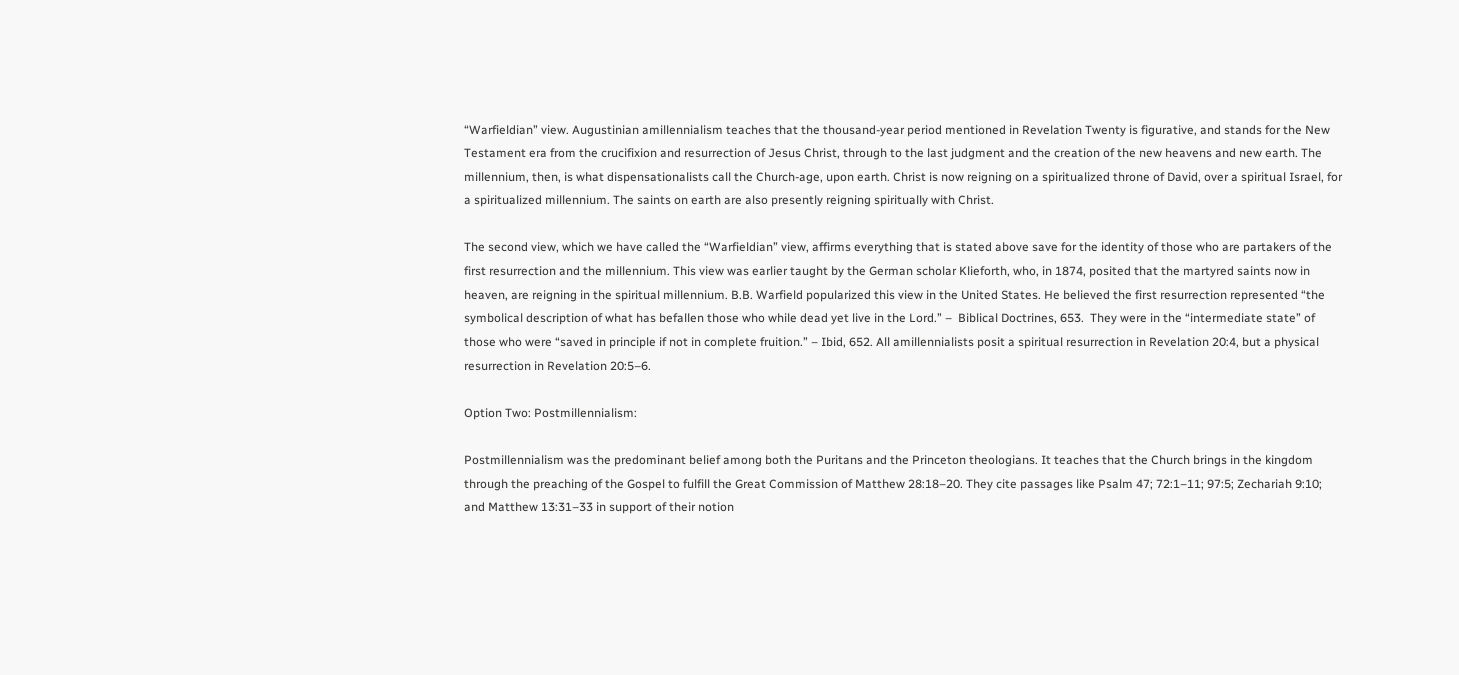“Warfieldian” view. Augustinian amillennialism teaches that the thousand-year period mentioned in Revelation Twenty is figurative, and stands for the New Testament era from the crucifixion and resurrection of Jesus Christ, through to the last judgment and the creation of the new heavens and new earth. The millennium, then, is what dispensationalists call the Church-age, upon earth. Christ is now reigning on a spiritualized throne of David, over a spiritual Israel, for a spiritualized millennium. The saints on earth are also presently reigning spiritually with Christ.

The second view, which we have called the “Warfieldian” view, affirms everything that is stated above save for the identity of those who are partakers of the first resurrection and the millennium. This view was earlier taught by the German scholar Klieforth, who, in 1874, posited that the martyred saints now in heaven, are reigning in the spiritual millennium. B.B. Warfield popularized this view in the United States. He believed the first resurrection represented “the symbolical description of what has befallen those who while dead yet live in the Lord.” –  Biblical Doctrines, 653.  They were in the “intermediate state” of those who were “saved in principle if not in complete fruition.” – Ibid, 652. All amillennialists posit a spiritual resurrection in Revelation 20:4, but a physical resurrection in Revelation 20:5–6.

Option Two: Postmillennialism:

Postmillennialism was the predominant belief among both the Puritans and the Princeton theologians. It teaches that the Church brings in the kingdom through the preaching of the Gospel to fulfill the Great Commission of Matthew 28:18–20. They cite passages like Psalm 47; 72:1–11; 97:5; Zechariah 9:10; and Matthew 13:31–33 in support of their notion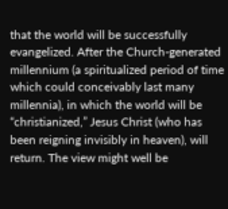that the world will be successfully evangelized. After the Church-generated millennium (a spiritualized period of time which could conceivably last many millennia), in which the world will be “christianized,” Jesus Christ (who has been reigning invisibly in heaven), will return. The view might well be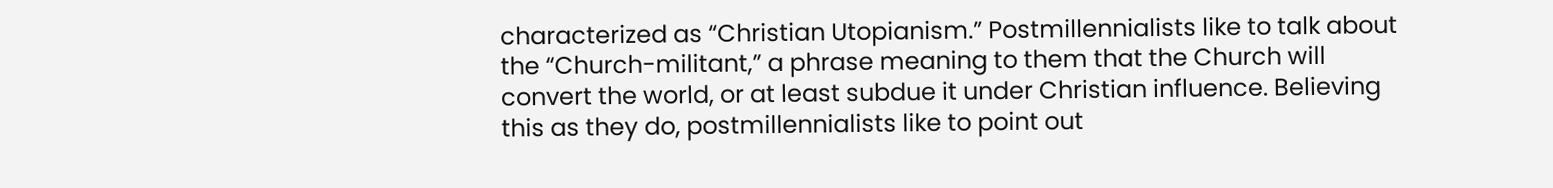characterized as “Christian Utopianism.” Postmillennialists like to talk about the “Church-militant,” a phrase meaning to them that the Church will convert the world, or at least subdue it under Christian influence. Believing this as they do, postmillennialists like to point out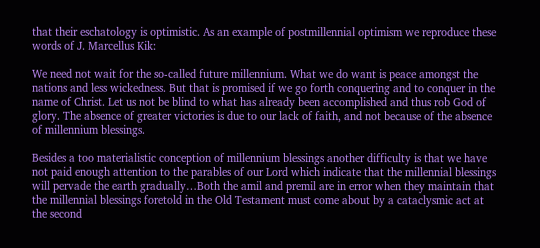that their eschatology is optimistic. As an example of postmillennial optimism we reproduce these words of J. Marcellus Kik:

We need not wait for the so-called future millennium. What we do want is peace amongst the nations and less wickedness. But that is promised if we go forth conquering and to conquer in the name of Christ. Let us not be blind to what has already been accomplished and thus rob God of glory. The absence of greater victories is due to our lack of faith, and not because of the absence of millennium blessings.

Besides a too materialistic conception of millennium blessings another difficulty is that we have not paid enough attention to the parables of our Lord which indicate that the millennial blessings will pervade the earth gradually…Both the amil and premil are in error when they maintain that the millennial blessings foretold in the Old Testament must come about by a cataclysmic act at the second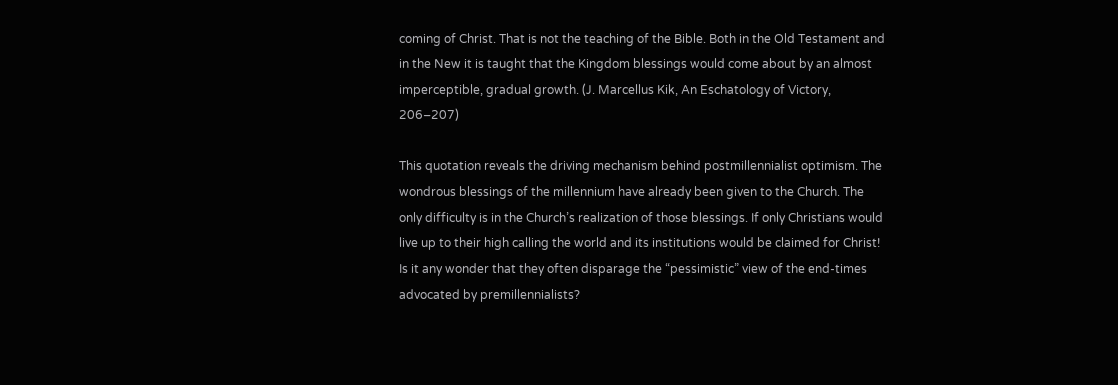coming of Christ. That is not the teaching of the Bible. Both in the Old Testament and in the New it is taught that the Kingdom blessings would come about by an almost imperceptible, gradual growth. (J. Marcellus Kik, An Eschatology of Victory, 206–207)

This quotation reveals the driving mechanism behind postmillennialist optimism. The wondrous blessings of the millennium have already been given to the Church. The only difficulty is in the Church’s realization of those blessings. If only Christians would live up to their high calling the world and its institutions would be claimed for Christ!  Is it any wonder that they often disparage the “pessimistic” view of the end-times advocated by premillennialists?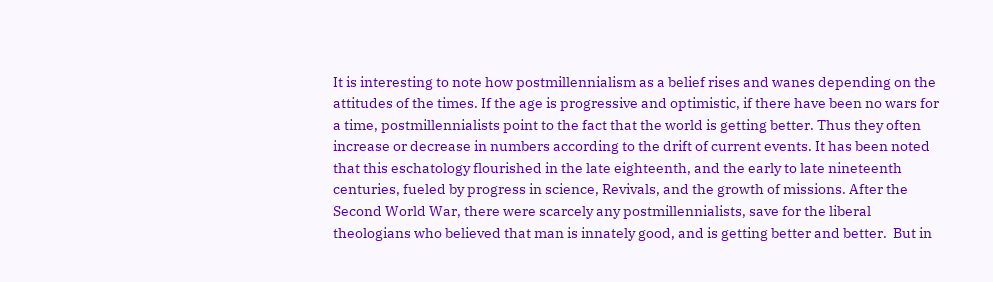It is interesting to note how postmillennialism as a belief rises and wanes depending on the attitudes of the times. If the age is progressive and optimistic, if there have been no wars for a time, postmillennialists point to the fact that the world is getting better. Thus they often increase or decrease in numbers according to the drift of current events. It has been noted that this eschatology flourished in the late eighteenth, and the early to late nineteenth centuries, fueled by progress in science, Revivals, and the growth of missions. After the Second World War, there were scarcely any postmillennialists, save for the liberal theologians who believed that man is innately good, and is getting better and better.  But in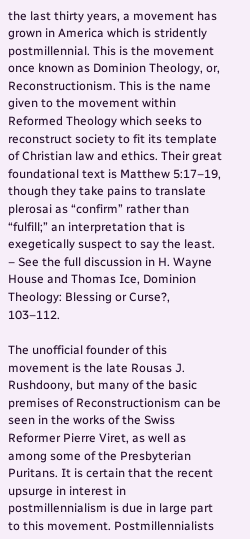the last thirty years, a movement has grown in America which is stridently postmillennial. This is the movement once known as Dominion Theology, or, Reconstructionism. This is the name given to the movement within Reformed Theology which seeks to reconstruct society to fit its template of Christian law and ethics. Their great foundational text is Matthew 5:17–19, though they take pains to translate plerosai as “confirm” rather than “fulfill;” an interpretation that is exegetically suspect to say the least. – See the full discussion in H. Wayne House and Thomas Ice, Dominion Theology: Blessing or Curse?, 103–112.

The unofficial founder of this movement is the late Rousas J. Rushdoony, but many of the basic premises of Reconstructionism can be seen in the works of the Swiss Reformer Pierre Viret, as well as among some of the Presbyterian Puritans. It is certain that the recent upsurge in interest in postmillennialism is due in large part to this movement. Postmillennialists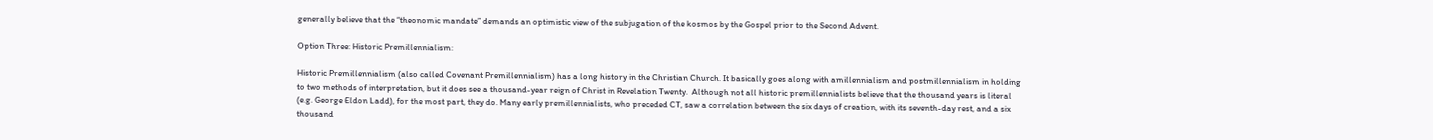generally believe that the “theonomic mandate” demands an optimistic view of the subjugation of the kosmos by the Gospel prior to the Second Advent.

Option Three: Historic Premillennialism:

Historic Premillennialism (also called Covenant Premillennialism) has a long history in the Christian Church. It basically goes along with amillennialism and postmillennialism in holding to two methods of interpretation, but it does see a thousand-year reign of Christ in Revelation Twenty.  Although not all historic premillennialists believe that the thousand years is literal (e.g. George Eldon Ladd), for the most part, they do. Many early premillennialists, who preceded CT, saw a correlation between the six days of creation, with its seventh-day rest, and a six thousand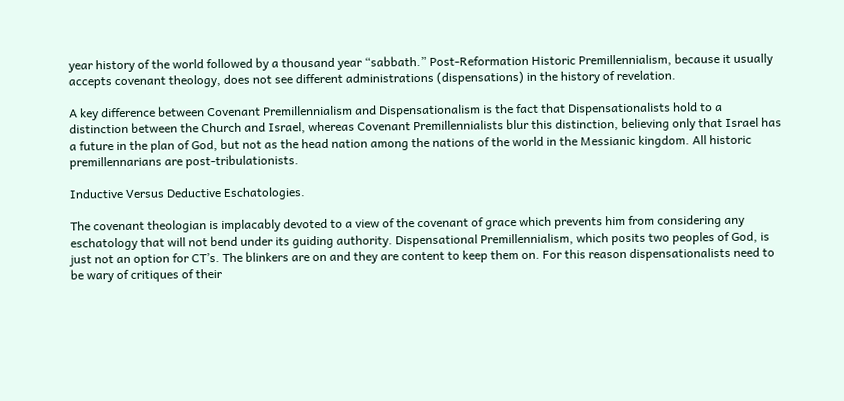year history of the world followed by a thousand year “sabbath.” Post-Reformation Historic Premillennialism, because it usually accepts covenant theology, does not see different administrations (dispensations) in the history of revelation.

A key difference between Covenant Premillennialism and Dispensationalism is the fact that Dispensationalists hold to a distinction between the Church and Israel, whereas Covenant Premillennialists blur this distinction, believing only that Israel has a future in the plan of God, but not as the head nation among the nations of the world in the Messianic kingdom. All historic premillennarians are post-tribulationists.

Inductive Versus Deductive Eschatologies.

The covenant theologian is implacably devoted to a view of the covenant of grace which prevents him from considering any eschatology that will not bend under its guiding authority. Dispensational Premillennialism, which posits two peoples of God, is just not an option for CT’s. The blinkers are on and they are content to keep them on. For this reason dispensationalists need to be wary of critiques of their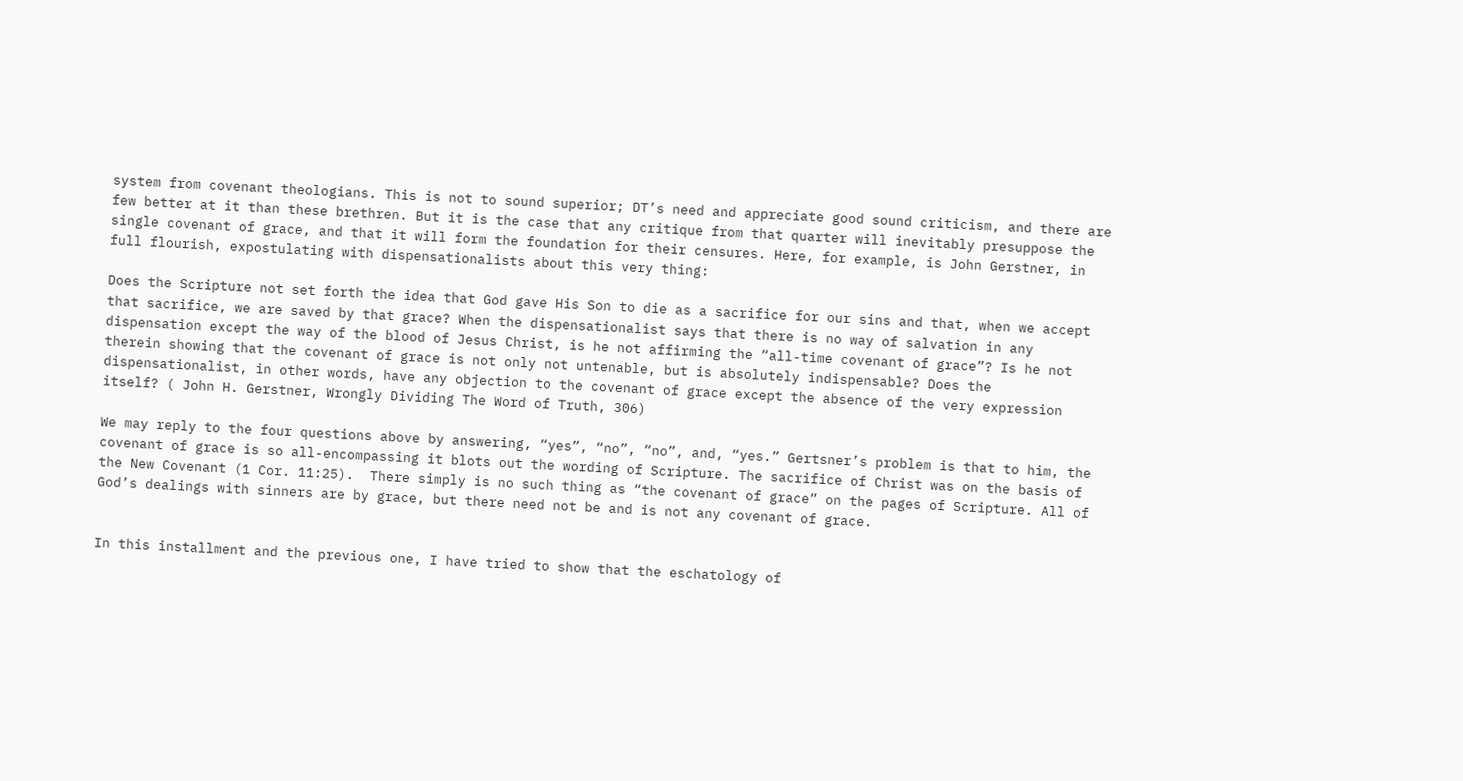system from covenant theologians. This is not to sound superior; DT’s need and appreciate good sound criticism, and there are few better at it than these brethren. But it is the case that any critique from that quarter will inevitably presuppose the single covenant of grace, and that it will form the foundation for their censures. Here, for example, is John Gerstner, in full flourish, expostulating with dispensationalists about this very thing:

Does the Scripture not set forth the idea that God gave His Son to die as a sacrifice for our sins and that, when we accept that sacrifice, we are saved by that grace? When the dispensationalist says that there is no way of salvation in any dispensation except the way of the blood of Jesus Christ, is he not affirming the “all-time covenant of grace”? Is he not therein showing that the covenant of grace is not only not untenable, but is absolutely indispensable? Does the dispensationalist, in other words, have any objection to the covenant of grace except the absence of the very expression itself? ( John H. Gerstner, Wrongly Dividing The Word of Truth, 306)

We may reply to the four questions above by answering, “yes”, “no”, “no”, and, “yes.” Gertsner’s problem is that to him, the covenant of grace is so all-encompassing it blots out the wording of Scripture. The sacrifice of Christ was on the basis of the New Covenant (1 Cor. 11:25).  There simply is no such thing as “the covenant of grace” on the pages of Scripture. All of God’s dealings with sinners are by grace, but there need not be and is not any covenant of grace.


In this installment and the previous one, I have tried to show that the eschatology of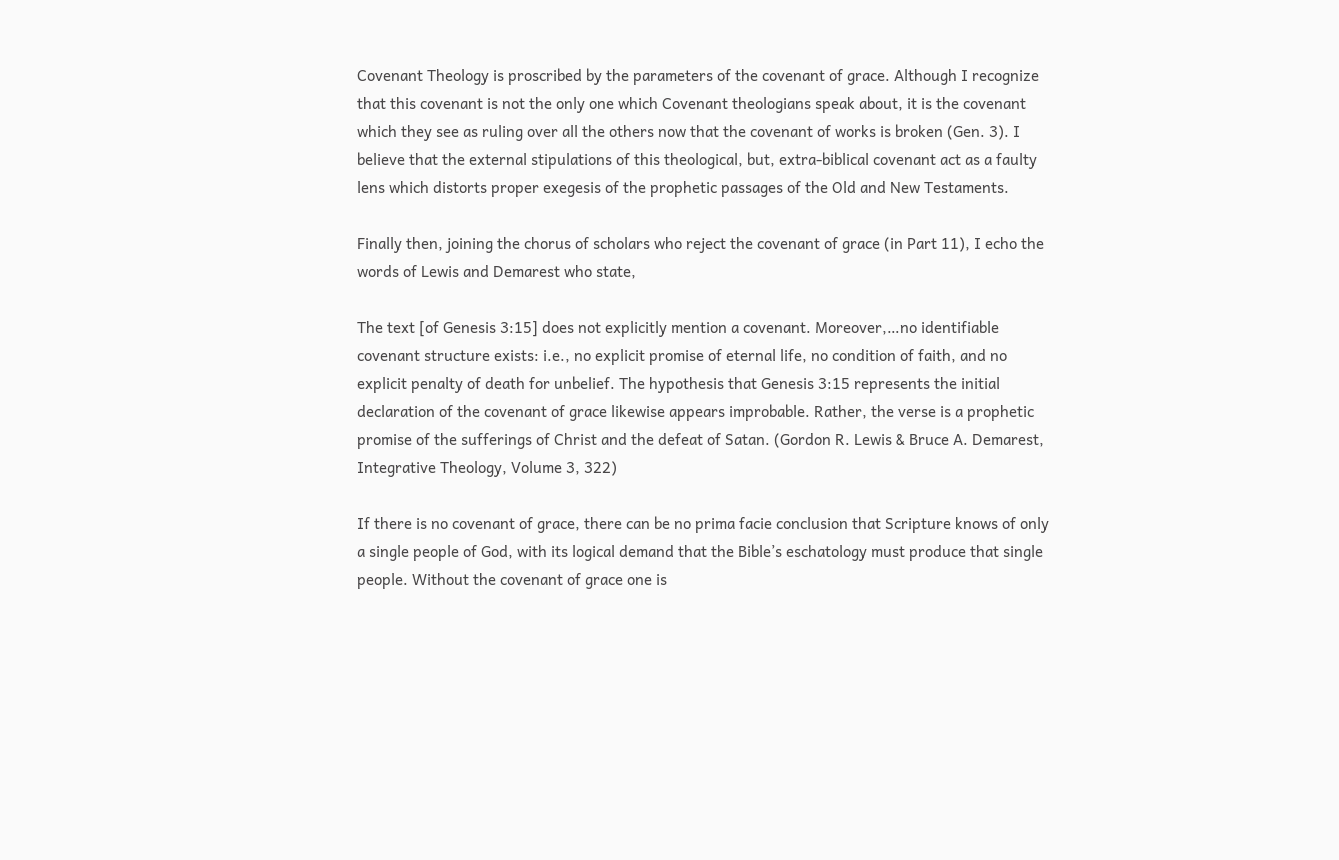Covenant Theology is proscribed by the parameters of the covenant of grace. Although I recognize that this covenant is not the only one which Covenant theologians speak about, it is the covenant which they see as ruling over all the others now that the covenant of works is broken (Gen. 3). I believe that the external stipulations of this theological, but, extra-biblical covenant act as a faulty lens which distorts proper exegesis of the prophetic passages of the Old and New Testaments.

Finally then, joining the chorus of scholars who reject the covenant of grace (in Part 11), I echo the words of Lewis and Demarest who state,

The text [of Genesis 3:15] does not explicitly mention a covenant. Moreover,…no identifiable covenant structure exists: i.e., no explicit promise of eternal life, no condition of faith, and no explicit penalty of death for unbelief. The hypothesis that Genesis 3:15 represents the initial declaration of the covenant of grace likewise appears improbable. Rather, the verse is a prophetic promise of the sufferings of Christ and the defeat of Satan. (Gordon R. Lewis & Bruce A. Demarest, Integrative Theology, Volume 3, 322)

If there is no covenant of grace, there can be no prima facie conclusion that Scripture knows of only a single people of God, with its logical demand that the Bible’s eschatology must produce that single people. Without the covenant of grace one is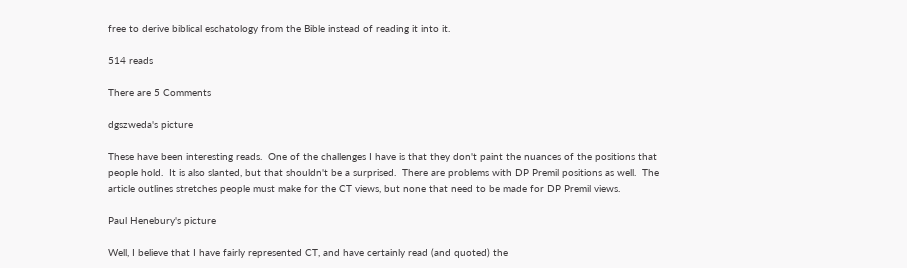free to derive biblical eschatology from the Bible instead of reading it into it.

514 reads

There are 5 Comments

dgszweda's picture

These have been interesting reads.  One of the challenges I have is that they don't paint the nuances of the positions that people hold.  It is also slanted, but that shouldn't be a surprised.  There are problems with DP Premil positions as well.  The article outlines stretches people must make for the CT views, but none that need to be made for DP Premil views.

Paul Henebury's picture

Well, I believe that I have fairly represented CT, and have certainly read (and quoted) the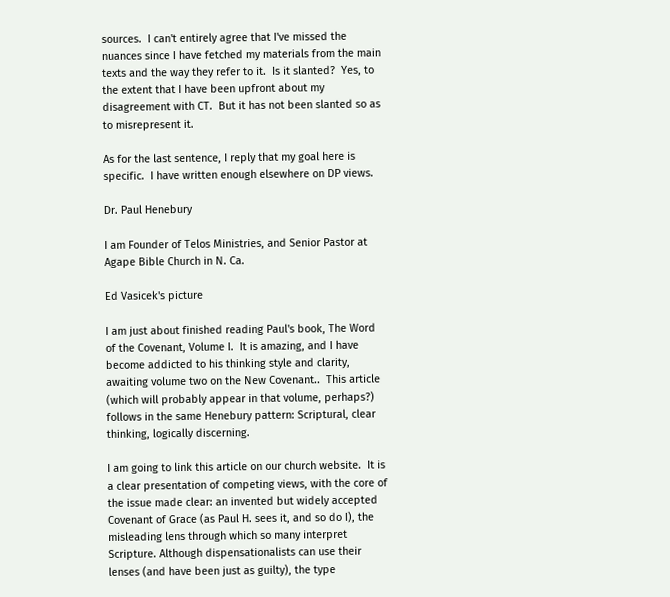sources.  I can't entirely agree that I've missed the nuances since I have fetched my materials from the main texts and the way they refer to it.  Is it slanted?  Yes, to the extent that I have been upfront about my disagreement with CT.  But it has not been slanted so as to misrepresent it.

As for the last sentence, I reply that my goal here is specific.  I have written enough elsewhere on DP views.

Dr. Paul Henebury

I am Founder of Telos Ministries, and Senior Pastor at Agape Bible Church in N. Ca.

Ed Vasicek's picture

I am just about finished reading Paul's book, The Word of the Covenant, Volume I.  It is amazing, and I have become addicted to his thinking style and clarity, awaiting volume two on the New Covenant..  This article (which will probably appear in that volume, perhaps?) follows in the same Henebury pattern: Scriptural, clear thinking, logically discerning.

I am going to link this article on our church website.  It is a clear presentation of competing views, with the core of the issue made clear: an invented but widely accepted Covenant of Grace (as Paul H. sees it, and so do I), the misleading lens through which so many interpret Scripture. Although dispensationalists can use their lenses (and have been just as guilty), the type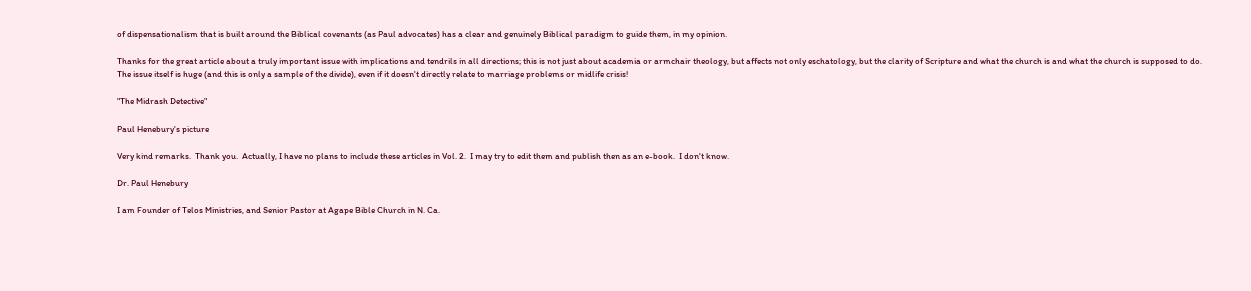of dispensationalism that is built around the Biblical covenants (as Paul advocates) has a clear and genuinely Biblical paradigm to guide them, in my opinion.

Thanks for the great article about a truly important issue with implications and tendrils in all directions; this is not just about academia or armchair theology, but affects not only eschatology, but the clarity of Scripture and what the church is and what the church is supposed to do. The issue itself is huge (and this is only a sample of the divide), even if it doesn't directly relate to marriage problems or midlife crisis!

"The Midrash Detective"

Paul Henebury's picture

Very kind remarks.  Thank you.  Actually, I have no plans to include these articles in Vol. 2.  I may try to edit them and publish then as an e-book.  I don't know.

Dr. Paul Henebury

I am Founder of Telos Ministries, and Senior Pastor at Agape Bible Church in N. Ca.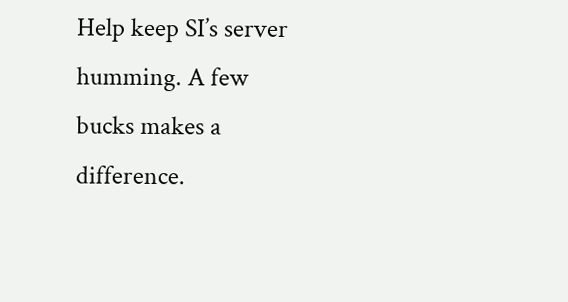Help keep SI’s server humming. A few bucks makes a difference.